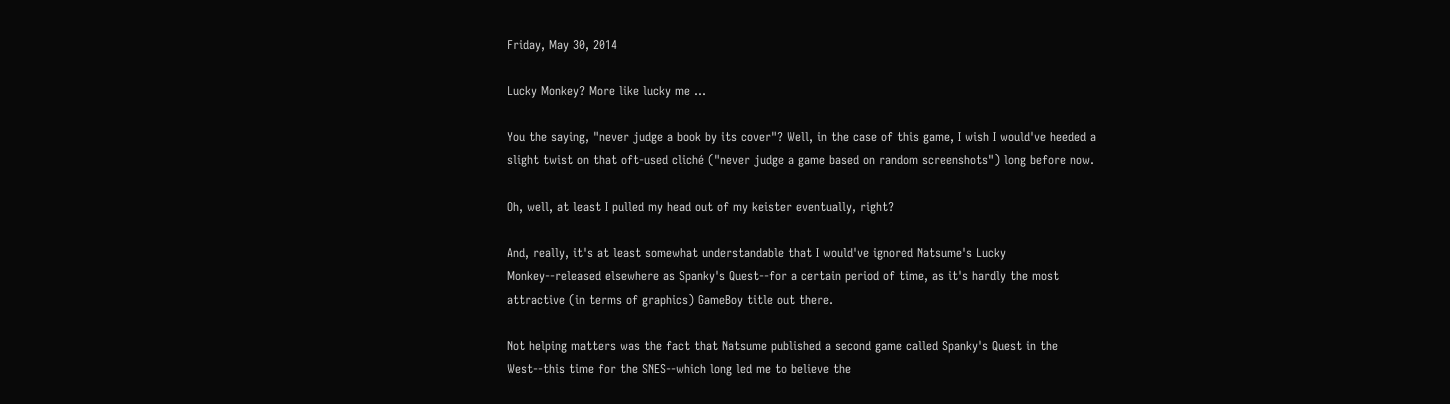Friday, May 30, 2014

Lucky Monkey? More like lucky me ...

You the saying, "never judge a book by its cover"? Well, in the case of this game, I wish I would've heeded a slight twist on that oft-used cliché ("never judge a game based on random screenshots") long before now.

Oh, well, at least I pulled my head out of my keister eventually, right?

And, really, it's at least somewhat understandable that I would've ignored Natsume's Lucky Monkey--released elsewhere as Spanky's Quest--for a certain period of time, as it's hardly the most attractive (in terms of graphics) GameBoy title out there.

Not helping matters was the fact that Natsume published a second game called Spanky's Quest in the West--this time for the SNES--which long led me to believe the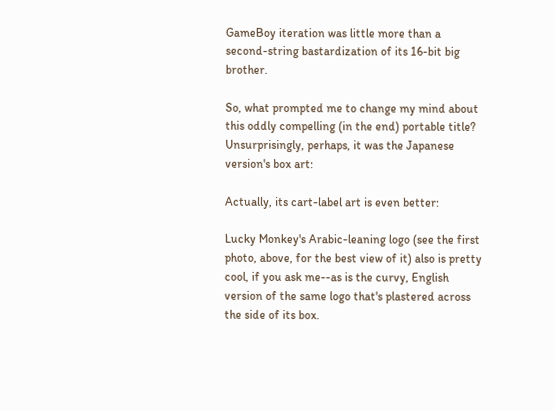GameBoy iteration was little more than a second-string bastardization of its 16-bit big brother.

So, what prompted me to change my mind about this oddly compelling (in the end) portable title? Unsurprisingly, perhaps, it was the Japanese version's box art:

Actually, its cart-label art is even better:

Lucky Monkey's Arabic-leaning logo (see the first photo, above, for the best view of it) also is pretty cool, if you ask me--as is the curvy, English version of the same logo that's plastered across the side of its box.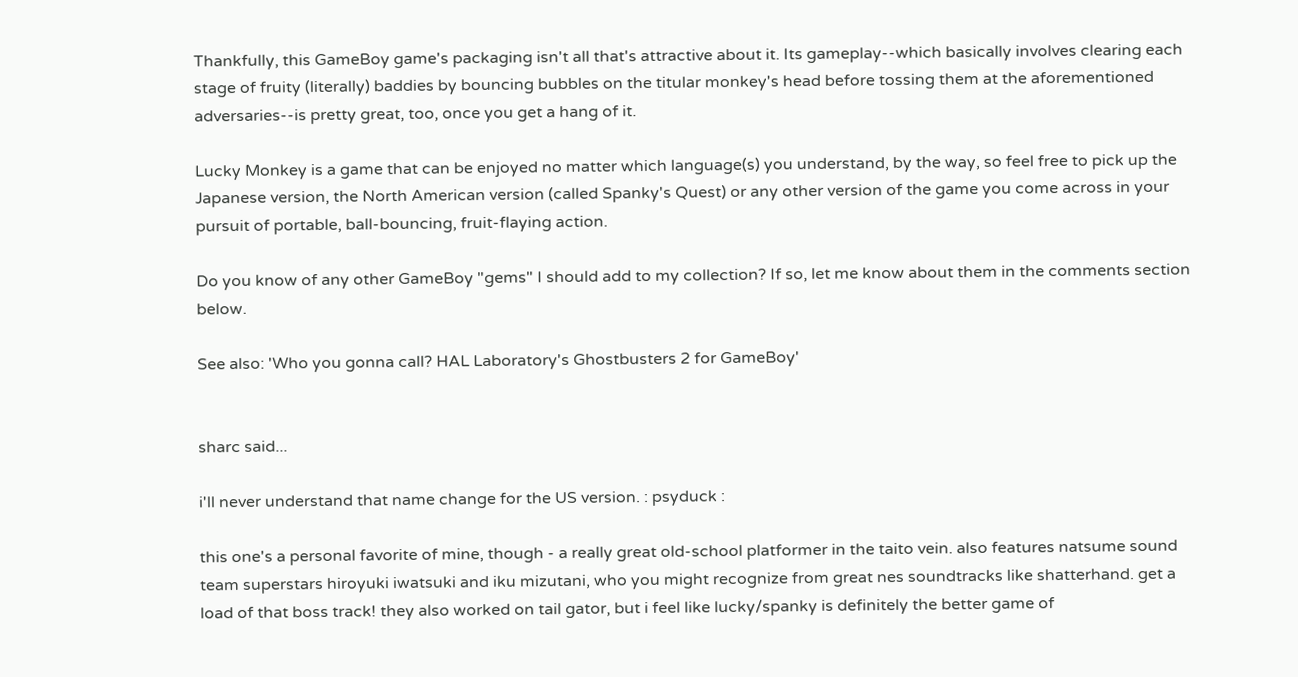Thankfully, this GameBoy game's packaging isn't all that's attractive about it. Its gameplay--which basically involves clearing each stage of fruity (literally) baddies by bouncing bubbles on the titular monkey's head before tossing them at the aforementioned adversaries--is pretty great, too, once you get a hang of it.

Lucky Monkey is a game that can be enjoyed no matter which language(s) you understand, by the way, so feel free to pick up the Japanese version, the North American version (called Spanky's Quest) or any other version of the game you come across in your pursuit of portable, ball-bouncing, fruit-flaying action.

Do you know of any other GameBoy "gems" I should add to my collection? If so, let me know about them in the comments section below.

See also: 'Who you gonna call? HAL Laboratory's Ghostbusters 2 for GameBoy'


sharc said...

i'll never understand that name change for the US version. : psyduck :

this one's a personal favorite of mine, though - a really great old-school platformer in the taito vein. also features natsume sound team superstars hiroyuki iwatsuki and iku mizutani, who you might recognize from great nes soundtracks like shatterhand. get a load of that boss track! they also worked on tail gator, but i feel like lucky/spanky is definitely the better game of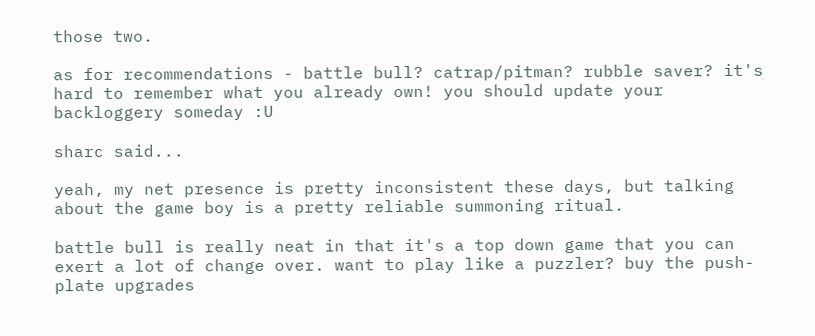those two.

as for recommendations - battle bull? catrap/pitman? rubble saver? it's hard to remember what you already own! you should update your backloggery someday :U

sharc said...

yeah, my net presence is pretty inconsistent these days, but talking about the game boy is a pretty reliable summoning ritual.

battle bull is really neat in that it's a top down game that you can exert a lot of change over. want to play like a puzzler? buy the push-plate upgrades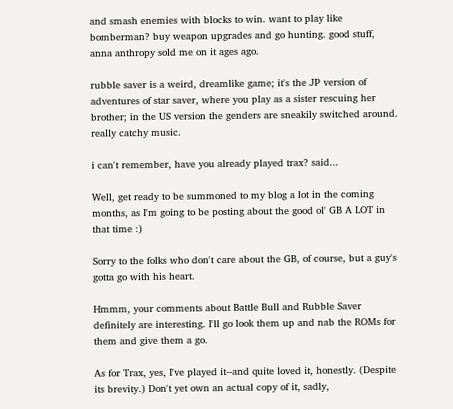and smash enemies with blocks to win. want to play like bomberman? buy weapon upgrades and go hunting. good stuff, anna anthropy sold me on it ages ago.

rubble saver is a weird, dreamlike game; it's the JP version of adventures of star saver, where you play as a sister rescuing her brother; in the US version the genders are sneakily switched around. really catchy music.

i can't remember, have you already played trax? said...

Well, get ready to be summoned to my blog a lot in the coming months, as I'm going to be posting about the good ol' GB A LOT in that time :)

Sorry to the folks who don't care about the GB, of course, but a guy's gotta go with his heart.

Hmmm, your comments about Battle Bull and Rubble Saver definitely are interesting. I'll go look them up and nab the ROMs for them and give them a go.

As for Trax, yes, I've played it--and quite loved it, honestly. (Despite its brevity.) Don't yet own an actual copy of it, sadly,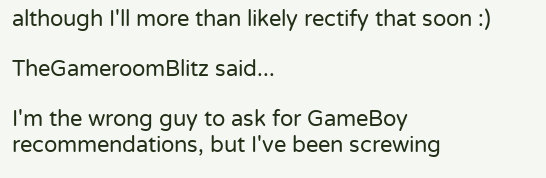although I'll more than likely rectify that soon :)

TheGameroomBlitz said...

I'm the wrong guy to ask for GameBoy recommendations, but I've been screwing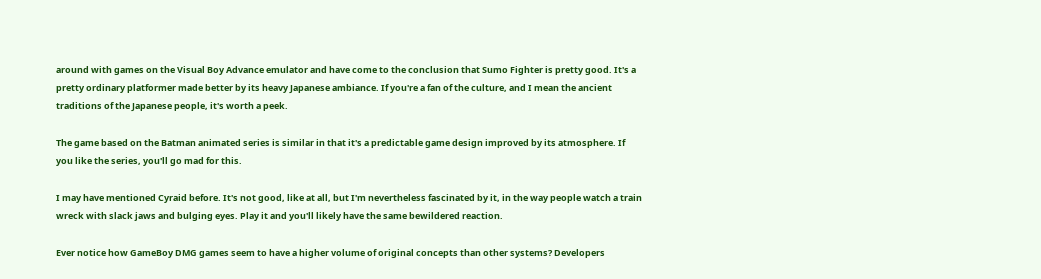around with games on the Visual Boy Advance emulator and have come to the conclusion that Sumo Fighter is pretty good. It's a pretty ordinary platformer made better by its heavy Japanese ambiance. If you're a fan of the culture, and I mean the ancient traditions of the Japanese people, it's worth a peek.

The game based on the Batman animated series is similar in that it's a predictable game design improved by its atmosphere. If you like the series, you'll go mad for this.

I may have mentioned Cyraid before. It's not good, like at all, but I'm nevertheless fascinated by it, in the way people watch a train wreck with slack jaws and bulging eyes. Play it and you'll likely have the same bewildered reaction.

Ever notice how GameBoy DMG games seem to have a higher volume of original concepts than other systems? Developers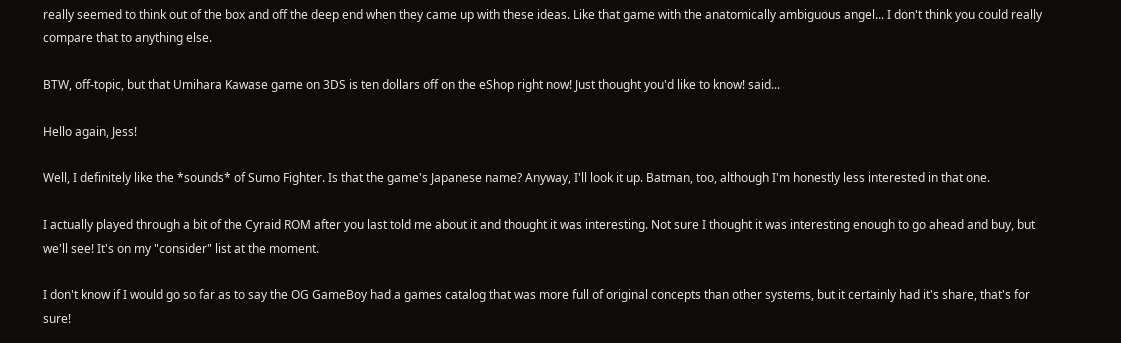really seemed to think out of the box and off the deep end when they came up with these ideas. Like that game with the anatomically ambiguous angel... I don't think you could really compare that to anything else.

BTW, off-topic, but that Umihara Kawase game on 3DS is ten dollars off on the eShop right now! Just thought you'd like to know! said...

Hello again, Jess!

Well, I definitely like the *sounds* of Sumo Fighter. Is that the game's Japanese name? Anyway, I'll look it up. Batman, too, although I'm honestly less interested in that one.

I actually played through a bit of the Cyraid ROM after you last told me about it and thought it was interesting. Not sure I thought it was interesting enough to go ahead and buy, but we'll see! It's on my "consider" list at the moment.

I don't know if I would go so far as to say the OG GameBoy had a games catalog that was more full of original concepts than other systems, but it certainly had it's share, that's for sure!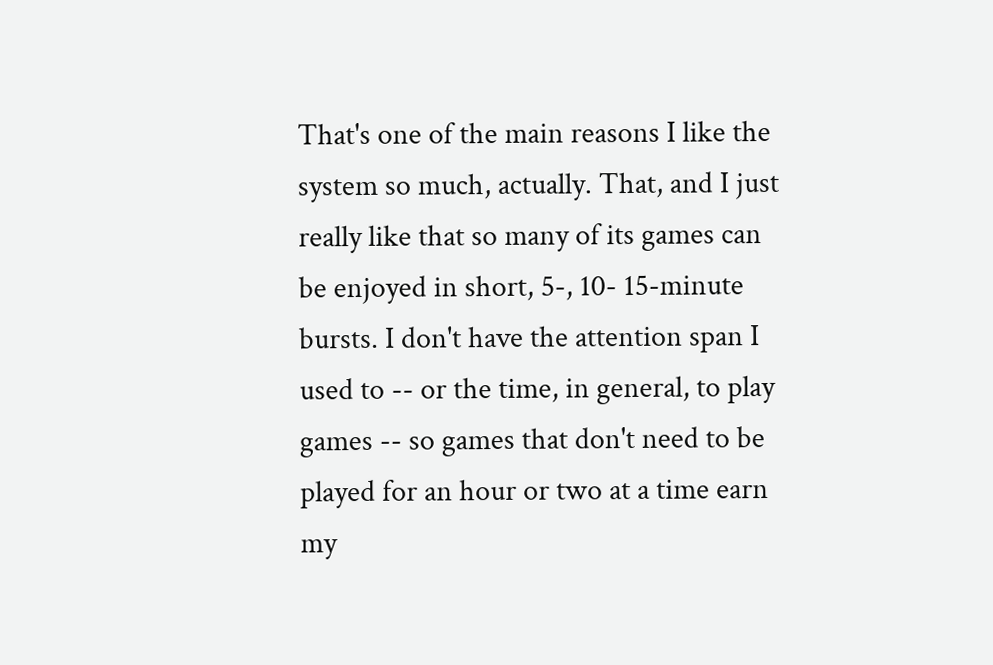That's one of the main reasons I like the system so much, actually. That, and I just really like that so many of its games can be enjoyed in short, 5-, 10- 15-minute bursts. I don't have the attention span I used to -- or the time, in general, to play games -- so games that don't need to be played for an hour or two at a time earn my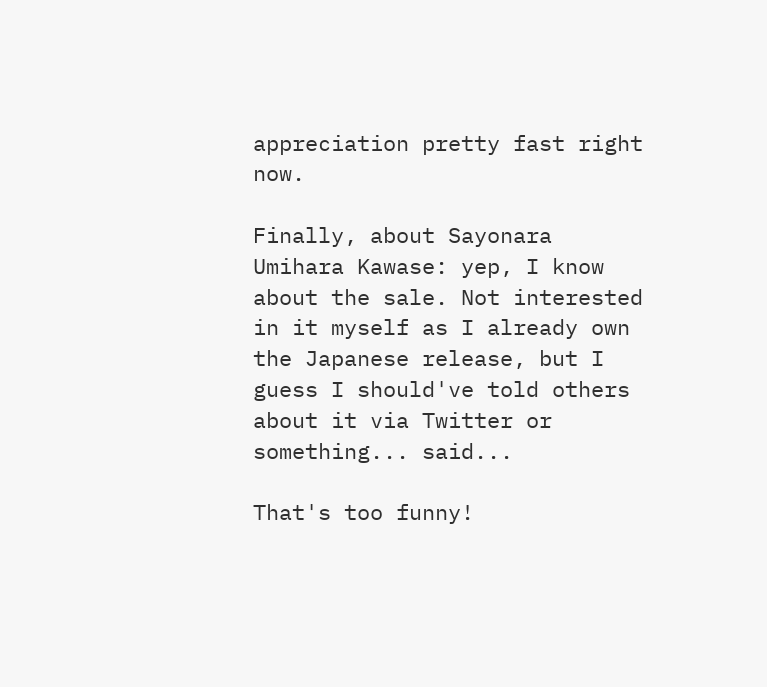appreciation pretty fast right now.

Finally, about Sayonara Umihara Kawase: yep, I know about the sale. Not interested in it myself as I already own the Japanese release, but I guess I should've told others about it via Twitter or something... said...

That's too funny!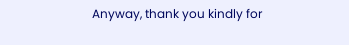Anyway, thank you kindly for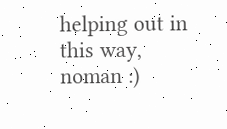helping out in this way, noman :)